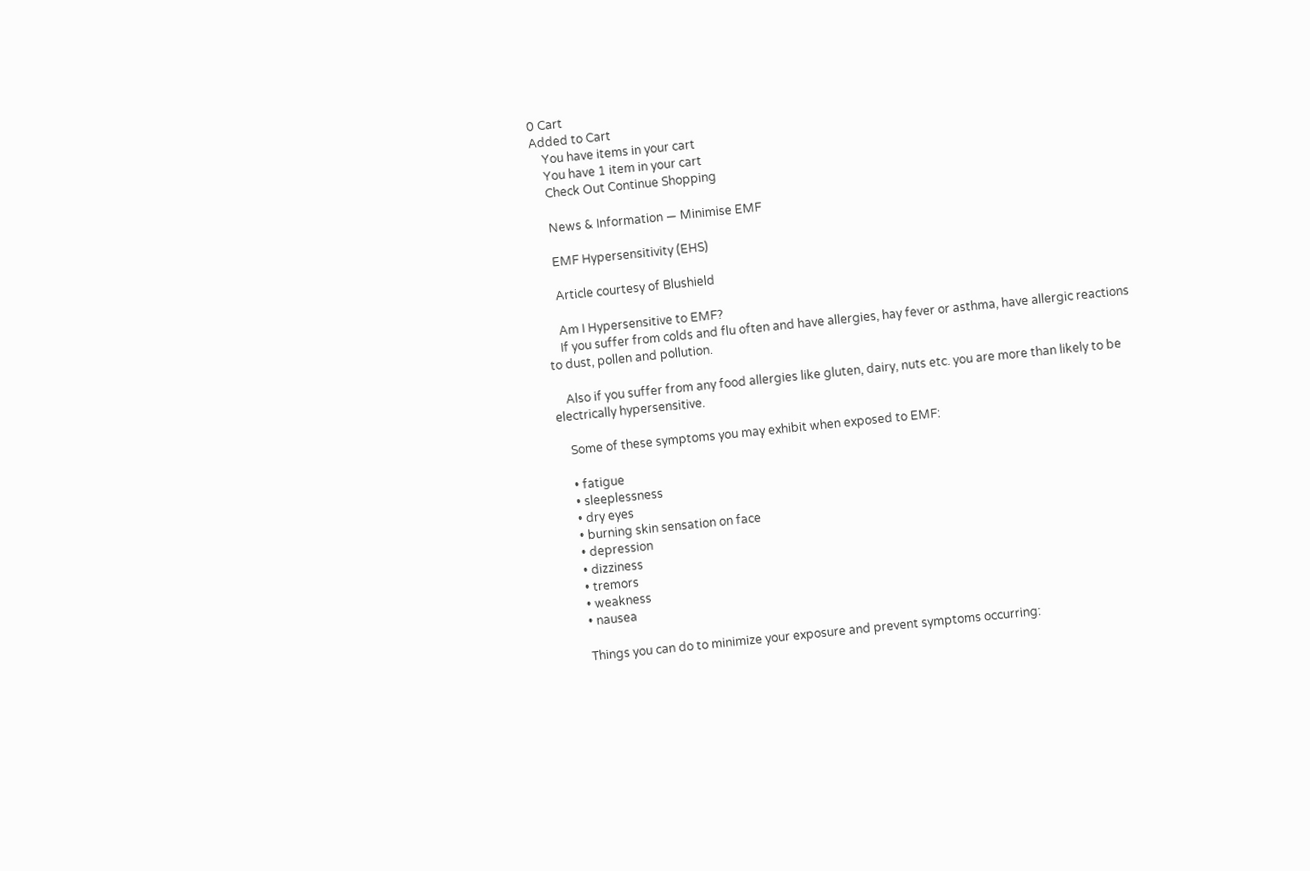0 Cart
Added to Cart
    You have items in your cart
    You have 1 item in your cart
    Check Out Continue Shopping

    News & Information — Minimise EMF

    EMF Hypersensitivity (EHS)

    Article courtesy of Blushield

    Am I Hypersensitive to EMF?
    If you suffer from colds and flu often and have allergies, hay fever or asthma, have allergic reactions to dust, pollen and pollution.

    Also if you suffer from any food allergies like gluten, dairy, nuts etc. you are more than likely to be electrically hypersensitive.

    Some of these symptoms you may exhibit when exposed to EMF:

    • fatigue
    • sleeplessness
    • dry eyes
    • burning skin sensation on face
    • depression
    • dizziness
    • tremors
    • weakness
    • nausea

    Things you can do to minimize your exposure and prevent symptoms occurring: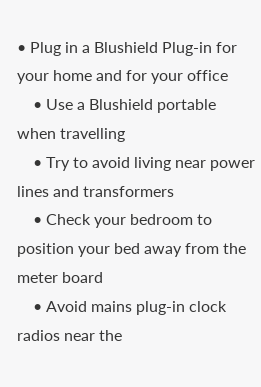• Plug in a Blushield Plug-in for your home and for your office
    • Use a Blushield portable when travelling
    • Try to avoid living near power lines and transformers
    • Check your bedroom to position your bed away from the meter board
    • Avoid mains plug-in clock radios near the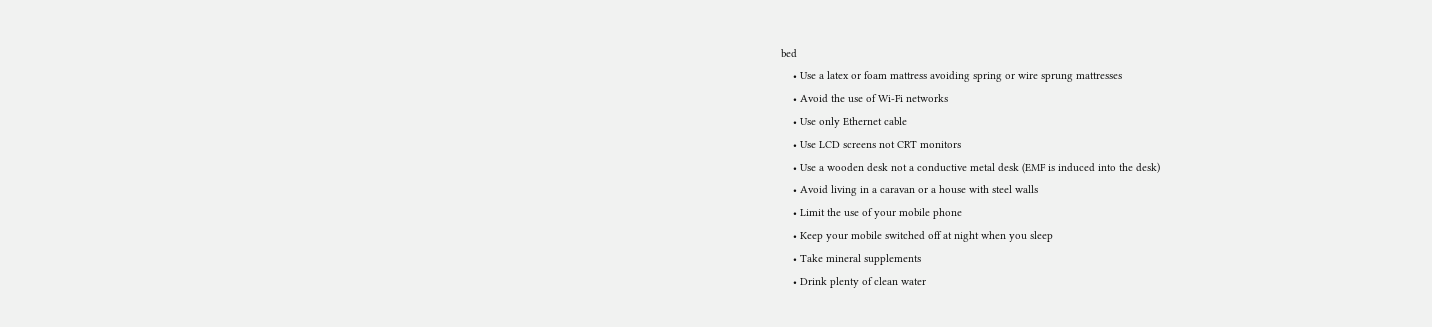bed
    • Use a latex or foam mattress avoiding spring or wire sprung mattresses
    • Avoid the use of Wi-Fi networks
    • Use only Ethernet cable
    • Use LCD screens not CRT monitors
    • Use a wooden desk not a conductive metal desk (EMF is induced into the desk)
    • Avoid living in a caravan or a house with steel walls
    • Limit the use of your mobile phone
    • Keep your mobile switched off at night when you sleep
    • Take mineral supplements
    • Drink plenty of clean water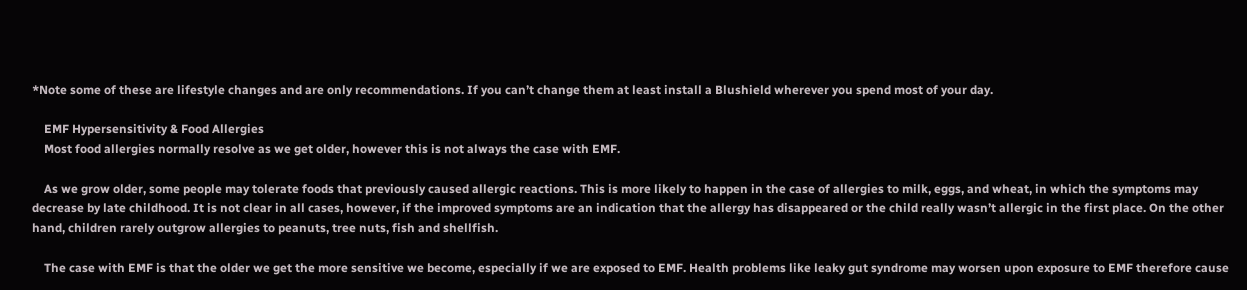*Note some of these are lifestyle changes and are only recommendations. If you can’t change them at least install a Blushield wherever you spend most of your day.

    EMF Hypersensitivity & Food Allergies
    Most food allergies normally resolve as we get older, however this is not always the case with EMF.

    As we grow older, some people may tolerate foods that previously caused allergic reactions. This is more likely to happen in the case of allergies to milk, eggs, and wheat, in which the symptoms may decrease by late childhood. It is not clear in all cases, however, if the improved symptoms are an indication that the allergy has disappeared or the child really wasn’t allergic in the first place. On the other hand, children rarely outgrow allergies to peanuts, tree nuts, fish and shellfish.

    The case with EMF is that the older we get the more sensitive we become, especially if we are exposed to EMF. Health problems like leaky gut syndrome may worsen upon exposure to EMF therefore cause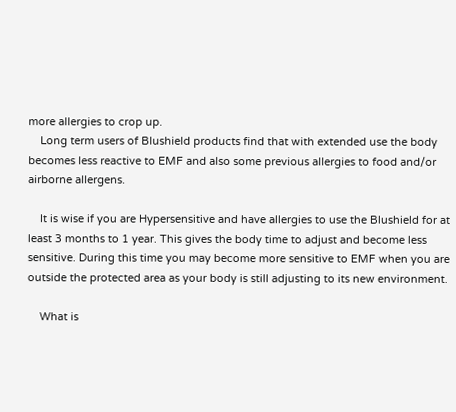more allergies to crop up.
    Long term users of Blushield products find that with extended use the body becomes less reactive to EMF and also some previous allergies to food and/or airborne allergens.

    It is wise if you are Hypersensitive and have allergies to use the Blushield for at least 3 months to 1 year. This gives the body time to adjust and become less sensitive. During this time you may become more sensitive to EMF when you are outside the protected area as your body is still adjusting to its new environment.

    What is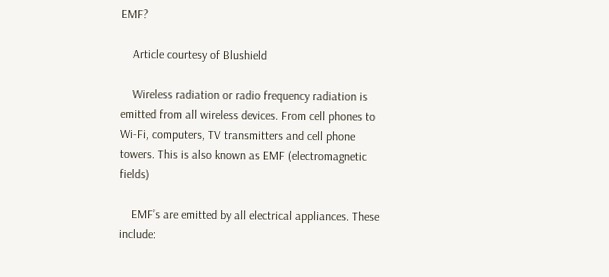EMF?

    Article courtesy of Blushield

    Wireless radiation or radio frequency radiation is emitted from all wireless devices. From cell phones to Wi-Fi, computers, TV transmitters and cell phone towers. This is also known as EMF (electromagnetic fields)

    EMF’s are emitted by all electrical appliances. These include: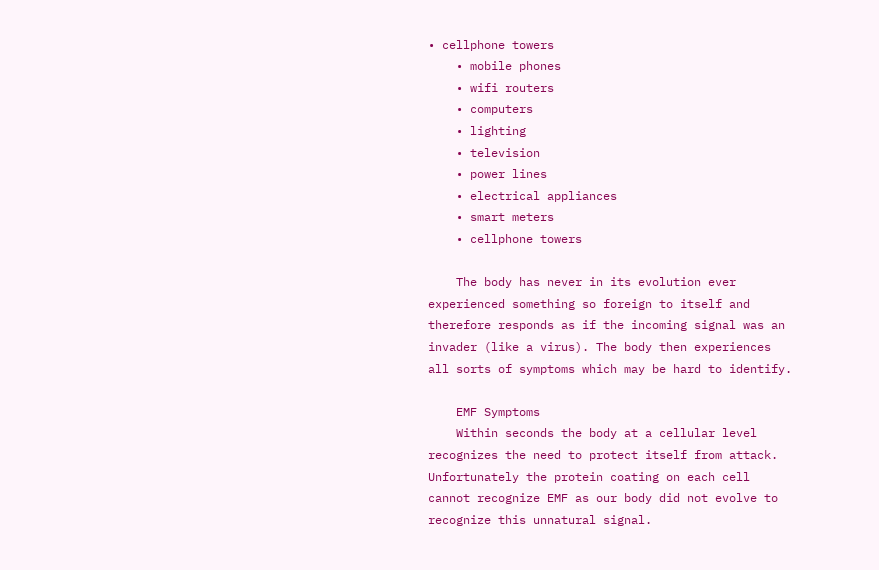• cellphone towers
    • mobile phones
    • wifi routers
    • computers
    • lighting
    • television
    • power lines
    • electrical appliances
    • smart meters
    • cellphone towers

    The body has never in its evolution ever experienced something so foreign to itself and therefore responds as if the incoming signal was an invader (like a virus). The body then experiences all sorts of symptoms which may be hard to identify.

    EMF Symptoms
    Within seconds the body at a cellular level recognizes the need to protect itself from attack. Unfortunately the protein coating on each cell cannot recognize EMF as our body did not evolve to recognize this unnatural signal.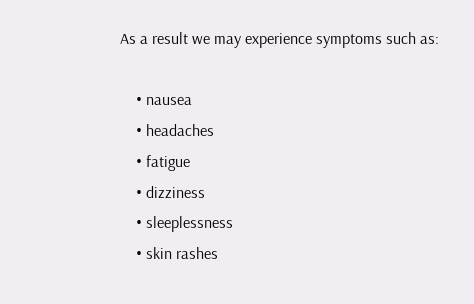As a result we may experience symptoms such as:

    • nausea
    • headaches
    • fatigue
    • dizziness
    • sleeplessness
    • skin rashes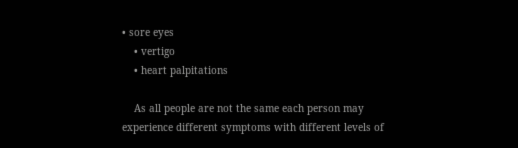• sore eyes
    • vertigo
    • heart palpitations

    As all people are not the same each person may experience different symptoms with different levels of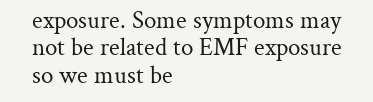exposure. Some symptoms may not be related to EMF exposure so we must be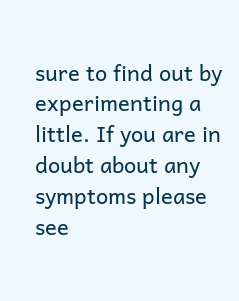sure to find out by experimenting a little. If you are in doubt about any symptoms please see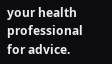your health professional for advice.